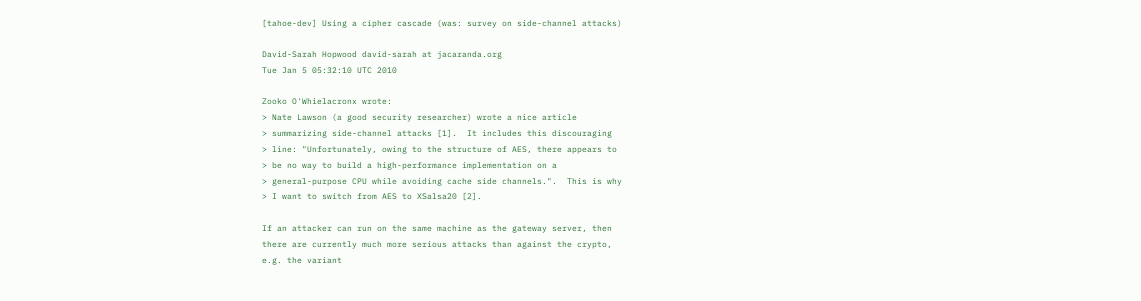[tahoe-dev] Using a cipher cascade (was: survey on side-channel attacks)

David-Sarah Hopwood david-sarah at jacaranda.org
Tue Jan 5 05:32:10 UTC 2010

Zooko O'Whielacronx wrote:
> Nate Lawson (a good security researcher) wrote a nice article
> summarizing side-channel attacks [1].  It includes this discouraging
> line: "Unfortunately, owing to the structure of AES, there appears to
> be no way to build a high-performance implementation on a
> general-purpose CPU while avoiding cache side channels.".  This is why
> I want to switch from AES to XSalsa20 [2].

If an attacker can run on the same machine as the gateway server, then
there are currently much more serious attacks than against the crypto,
e.g. the variant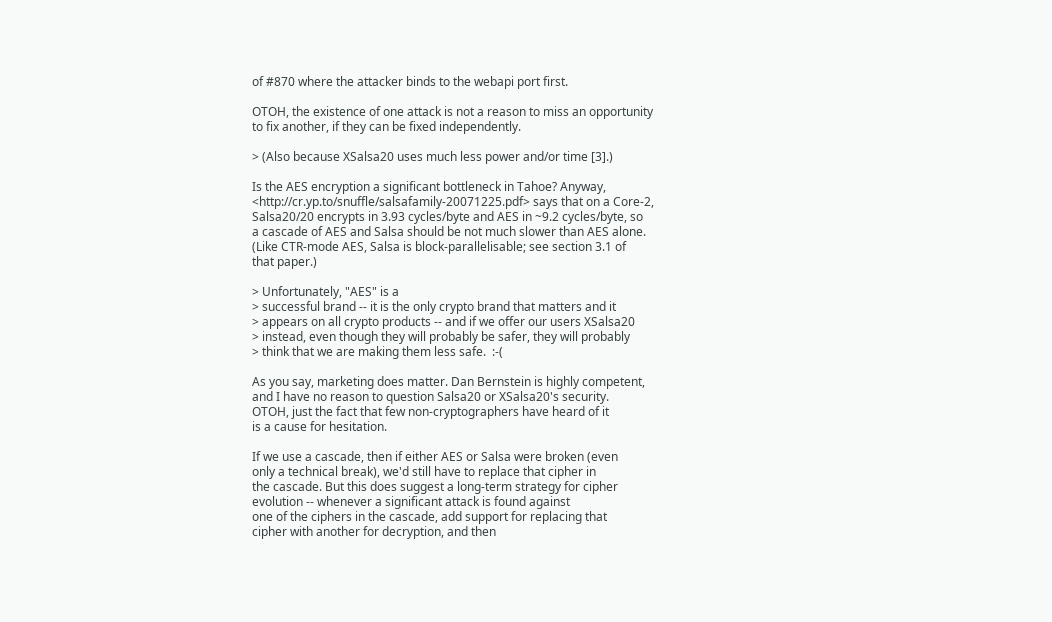of #870 where the attacker binds to the webapi port first.

OTOH, the existence of one attack is not a reason to miss an opportunity
to fix another, if they can be fixed independently.

> (Also because XSalsa20 uses much less power and/or time [3].)

Is the AES encryption a significant bottleneck in Tahoe? Anyway,
<http://cr.yp.to/snuffle/salsafamily-20071225.pdf> says that on a Core-2,
Salsa20/20 encrypts in 3.93 cycles/byte and AES in ~9.2 cycles/byte, so
a cascade of AES and Salsa should be not much slower than AES alone.
(Like CTR-mode AES, Salsa is block-parallelisable; see section 3.1 of
that paper.)

> Unfortunately, "AES" is a
> successful brand -- it is the only crypto brand that matters and it
> appears on all crypto products -- and if we offer our users XSalsa20
> instead, even though they will probably be safer, they will probably
> think that we are making them less safe.  :-(

As you say, marketing does matter. Dan Bernstein is highly competent,
and I have no reason to question Salsa20 or XSalsa20's security.
OTOH, just the fact that few non-cryptographers have heard of it
is a cause for hesitation.

If we use a cascade, then if either AES or Salsa were broken (even
only a technical break), we'd still have to replace that cipher in
the cascade. But this does suggest a long-term strategy for cipher
evolution -- whenever a significant attack is found against
one of the ciphers in the cascade, add support for replacing that
cipher with another for decryption, and then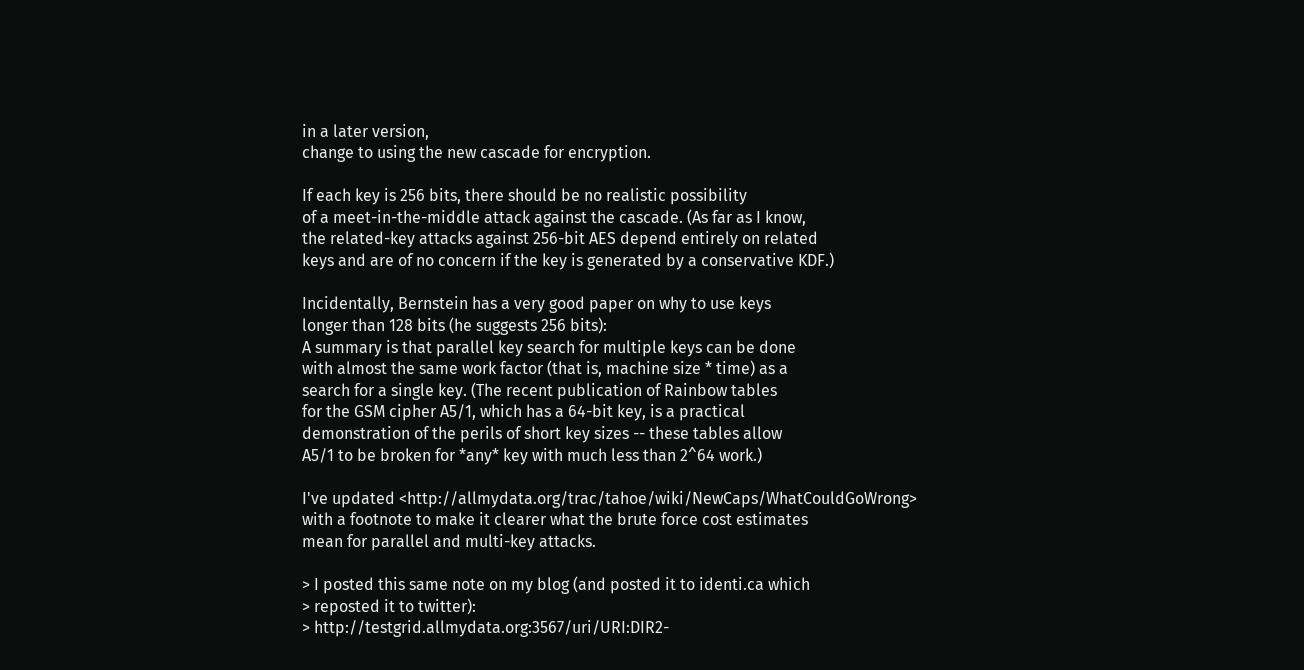in a later version,
change to using the new cascade for encryption.

If each key is 256 bits, there should be no realistic possibility
of a meet-in-the-middle attack against the cascade. (As far as I know,
the related-key attacks against 256-bit AES depend entirely on related
keys and are of no concern if the key is generated by a conservative KDF.)

Incidentally, Bernstein has a very good paper on why to use keys
longer than 128 bits (he suggests 256 bits):
A summary is that parallel key search for multiple keys can be done
with almost the same work factor (that is, machine size * time) as a
search for a single key. (The recent publication of Rainbow tables
for the GSM cipher A5/1, which has a 64-bit key, is a practical
demonstration of the perils of short key sizes -- these tables allow
A5/1 to be broken for *any* key with much less than 2^64 work.)

I've updated <http://allmydata.org/trac/tahoe/wiki/NewCaps/WhatCouldGoWrong>
with a footnote to make it clearer what the brute force cost estimates
mean for parallel and multi-key attacks.

> I posted this same note on my blog (and posted it to identi.ca which
> reposted it to twitter):
> http://testgrid.allmydata.org:3567/uri/URI:DIR2-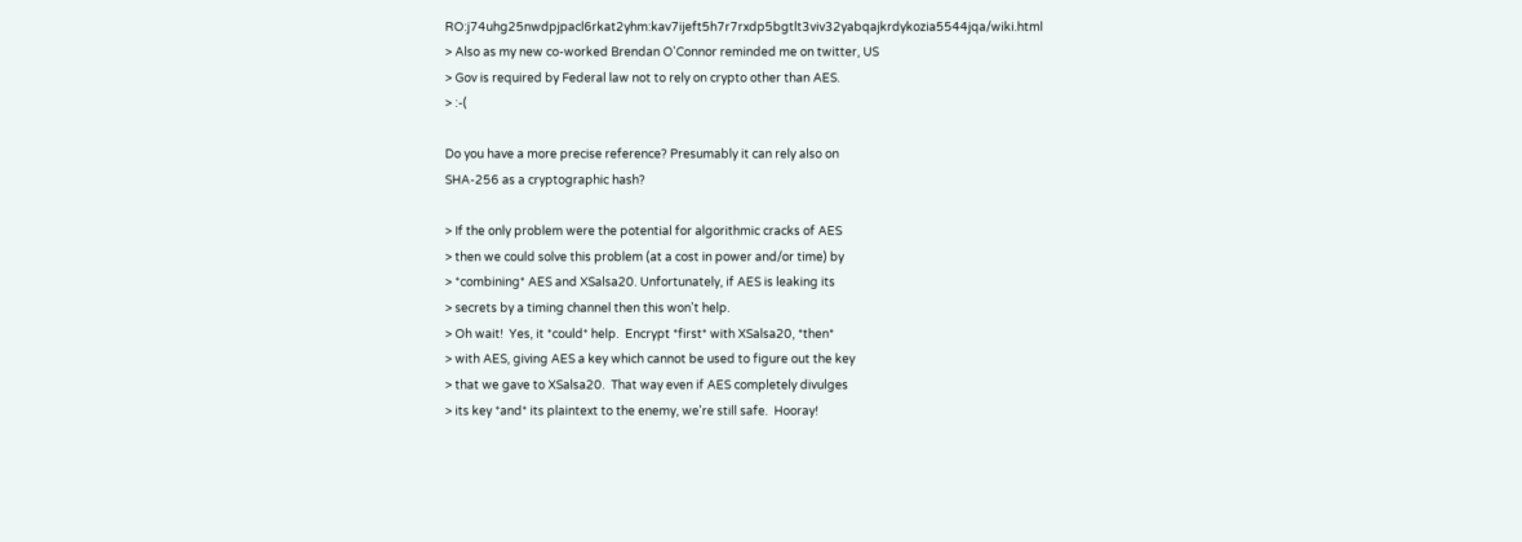RO:j74uhg25nwdpjpacl6rkat2yhm:kav7ijeft5h7r7rxdp5bgtlt3viv32yabqajkrdykozia5544jqa/wiki.html
> Also as my new co-worked Brendan O'Connor reminded me on twitter, US
> Gov is required by Federal law not to rely on crypto other than AES.
> :-(

Do you have a more precise reference? Presumably it can rely also on
SHA-256 as a cryptographic hash?

> If the only problem were the potential for algorithmic cracks of AES
> then we could solve this problem (at a cost in power and/or time) by
> *combining* AES and XSalsa20. Unfortunately, if AES is leaking its
> secrets by a timing channel then this won't help.
> Oh wait!  Yes, it *could* help.  Encrypt *first* with XSalsa20, *then*
> with AES, giving AES a key which cannot be used to figure out the key
> that we gave to XSalsa20.  That way even if AES completely divulges
> its key *and* its plaintext to the enemy, we're still safe.  Hooray!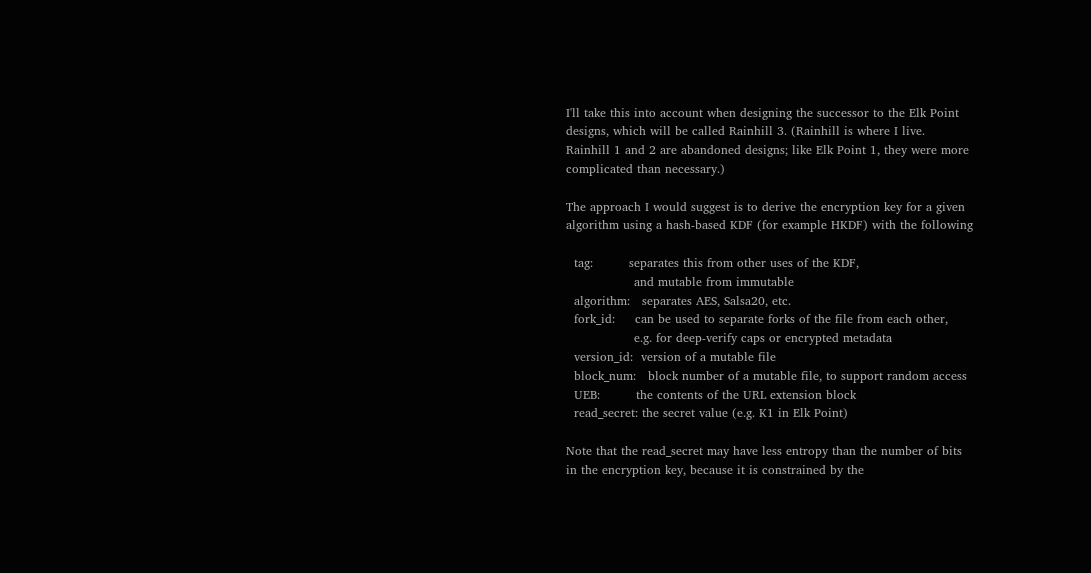I'll take this into account when designing the successor to the Elk Point
designs, which will be called Rainhill 3. (Rainhill is where I live.
Rainhill 1 and 2 are abandoned designs; like Elk Point 1, they were more
complicated than necessary.)

The approach I would suggest is to derive the encryption key for a given
algorithm using a hash-based KDF (for example HKDF) with the following

  tag:         separates this from other uses of the KDF,
                 and mutable from immutable
  algorithm:   separates AES, Salsa20, etc.
  fork_id:     can be used to separate forks of the file from each other,
                 e.g. for deep-verify caps or encrypted metadata
  version_id:  version of a mutable file
  block_num:   block number of a mutable file, to support random access
  UEB:         the contents of the URL extension block
  read_secret: the secret value (e.g. K1 in Elk Point)

Note that the read_secret may have less entropy than the number of bits
in the encryption key, because it is constrained by the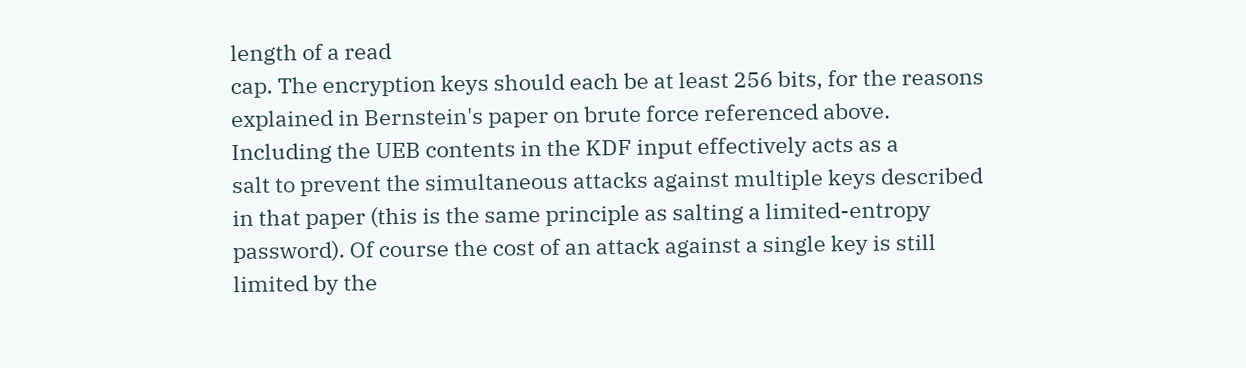length of a read
cap. The encryption keys should each be at least 256 bits, for the reasons
explained in Bernstein's paper on brute force referenced above.
Including the UEB contents in the KDF input effectively acts as a
salt to prevent the simultaneous attacks against multiple keys described
in that paper (this is the same principle as salting a limited-entropy
password). Of course the cost of an attack against a single key is still
limited by the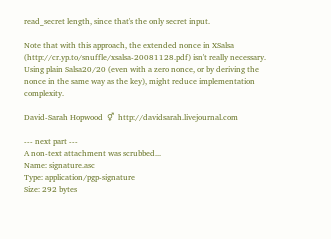read_secret length, since that's the only secret input.

Note that with this approach, the extended nonce in XSalsa
(http://cr.yp.to/snuffle/xsalsa-20081128.pdf) isn't really necessary.
Using plain Salsa20/20 (even with a zero nonce, or by deriving the
nonce in the same way as the key), might reduce implementation complexity.

David-Sarah Hopwood  ⚥  http://davidsarah.livejournal.com

--- next part ---
A non-text attachment was scrubbed...
Name: signature.asc
Type: application/pgp-signature
Size: 292 bytes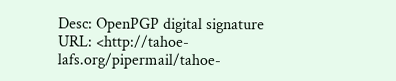Desc: OpenPGP digital signature
URL: <http://tahoe-lafs.org/pipermail/tahoe-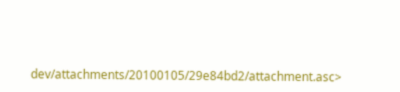dev/attachments/20100105/29e84bd2/attachment.asc>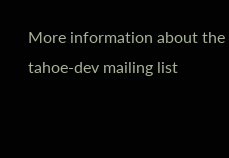More information about the tahoe-dev mailing list